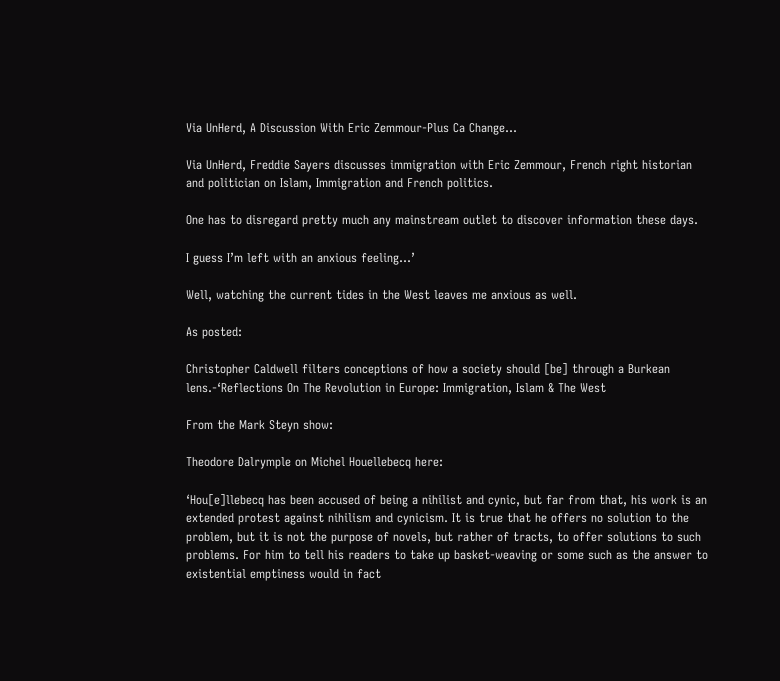Via UnHerd, A Discussion With Eric Zemmour-Plus Ca Change…

Via UnHerd, Freddie Sayers discusses immigration with Eric Zemmour, French right historian and politician on Islam, Immigration and French politics.

One has to disregard pretty much any mainstream outlet to discover information these days.

I guess I’m left with an anxious feeling…’

Well, watching the current tides in the West leaves me anxious as well.

As posted:

Christopher Caldwell filters conceptions of how a society should [be] through a Burkean lens.-‘Reflections On The Revolution in Europe: Immigration, Islam & The West

From the Mark Steyn show:

Theodore Dalrymple on Michel Houellebecq here:

‘Hou[e]llebecq has been accused of being a nihilist and cynic, but far from that, his work is an extended protest against nihilism and cynicism. It is true that he offers no solution to the problem, but it is not the purpose of novels, but rather of tracts, to offer solutions to such problems. For him to tell his readers to take up basket-weaving or some such as the answer to existential emptiness would in fact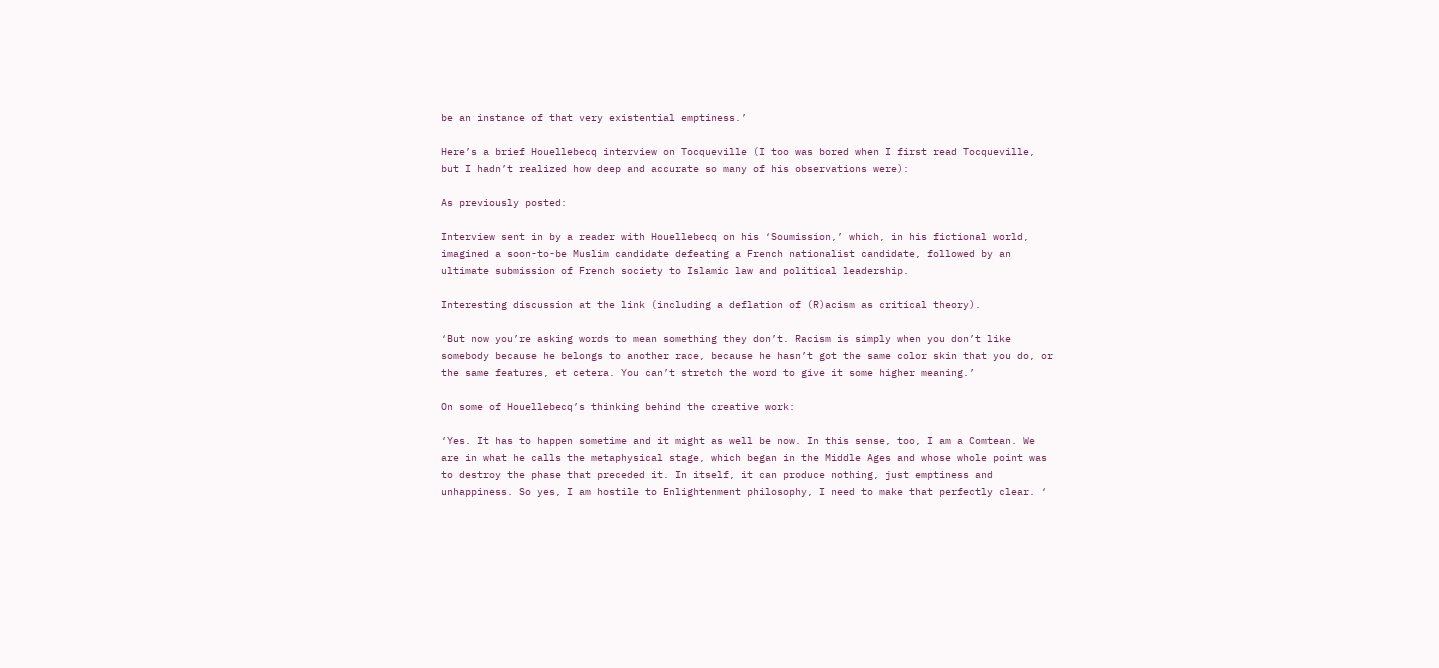be an instance of that very existential emptiness.’

Here’s a brief Houellebecq interview on Tocqueville (I too was bored when I first read Tocqueville, but I hadn’t realized how deep and accurate so many of his observations were):

As previously posted:

Interview sent in by a reader with Houellebecq on his ‘Soumission,’ which, in his fictional world, imagined a soon-to-be Muslim candidate defeating a French nationalist candidate, followed by an ultimate submission of French society to Islamic law and political leadership.

Interesting discussion at the link (including a deflation of (R)acism as critical theory).

‘But now you’re asking words to mean something they don’t. Racism is simply when you don’t like somebody because he belongs to another race, because he hasn’t got the same color skin that you do, or the same features, et cetera. You can’t stretch the word to give it some higher meaning.’

On some of Houellebecq’s thinking behind the creative work:

‘Yes. It has to happen sometime and it might as well be now. In this sense, too, I am a Comtean. We are in what he calls the metaphysical stage, which began in the Middle Ages and whose whole point was to destroy the phase that preceded it. In itself, it can produce nothing, just emptiness and unhappiness. So yes, I am hostile to Enlightenment philosophy, I need to make that perfectly clear. ‘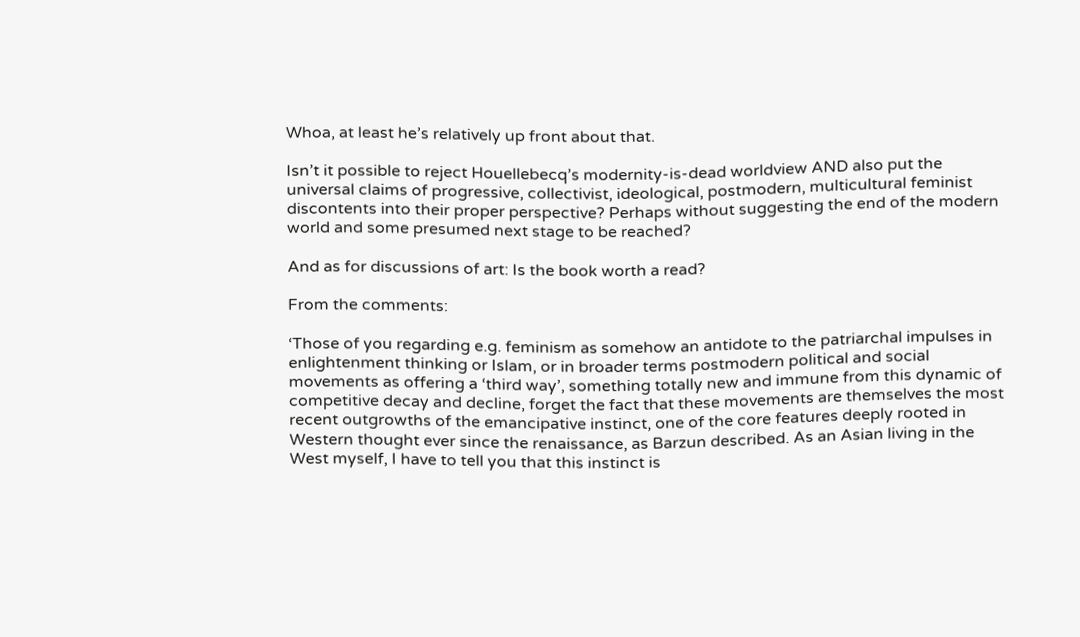Whoa, at least he’s relatively up front about that.

Isn’t it possible to reject Houellebecq’s modernity-is-dead worldview AND also put the universal claims of progressive, collectivist, ideological, postmodern, multicultural feminist discontents into their proper perspective? Perhaps without suggesting the end of the modern world and some presumed next stage to be reached?

And as for discussions of art: Is the book worth a read?

From the comments:

‘Those of you regarding e.g. feminism as somehow an antidote to the patriarchal impulses in enlightenment thinking or Islam, or in broader terms postmodern political and social movements as offering a ‘third way’, something totally new and immune from this dynamic of competitive decay and decline, forget the fact that these movements are themselves the most recent outgrowths of the emancipative instinct, one of the core features deeply rooted in Western thought ever since the renaissance, as Barzun described. As an Asian living in the West myself, I have to tell you that this instinct is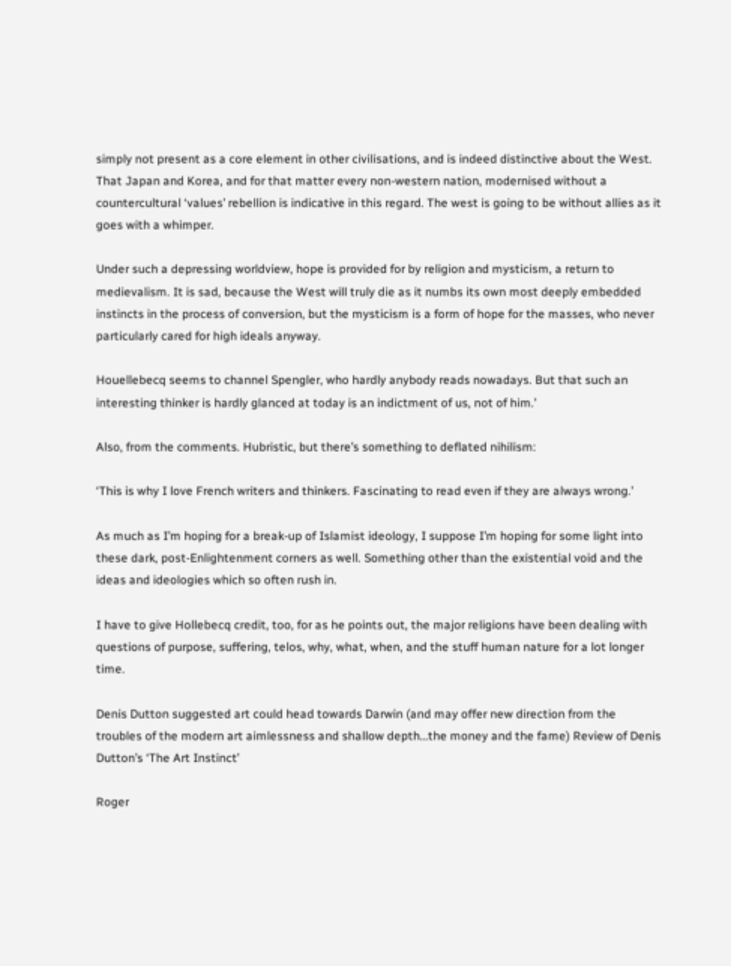simply not present as a core element in other civilisations, and is indeed distinctive about the West. That Japan and Korea, and for that matter every non-western nation, modernised without a countercultural ‘values’ rebellion is indicative in this regard. The west is going to be without allies as it goes with a whimper.

Under such a depressing worldview, hope is provided for by religion and mysticism, a return to medievalism. It is sad, because the West will truly die as it numbs its own most deeply embedded instincts in the process of conversion, but the mysticism is a form of hope for the masses, who never particularly cared for high ideals anyway.

Houellebecq seems to channel Spengler, who hardly anybody reads nowadays. But that such an interesting thinker is hardly glanced at today is an indictment of us, not of him.’

Also, from the comments. Hubristic, but there’s something to deflated nihilism:

‘This is why I love French writers and thinkers. Fascinating to read even if they are always wrong.’

As much as I’m hoping for a break-up of Islamist ideology, I suppose I’m hoping for some light into these dark, post-Enlightenment corners as well. Something other than the existential void and the ideas and ideologies which so often rush in.

I have to give Hollebecq credit, too, for as he points out, the major religions have been dealing with questions of purpose, suffering, telos, why, what, when, and the stuff human nature for a lot longer time.

Denis Dutton suggested art could head towards Darwin (and may offer new direction from the troubles of the modern art aimlessness and shallow depth…the money and the fame) Review of Denis Dutton’s ‘The Art Instinct’

Roger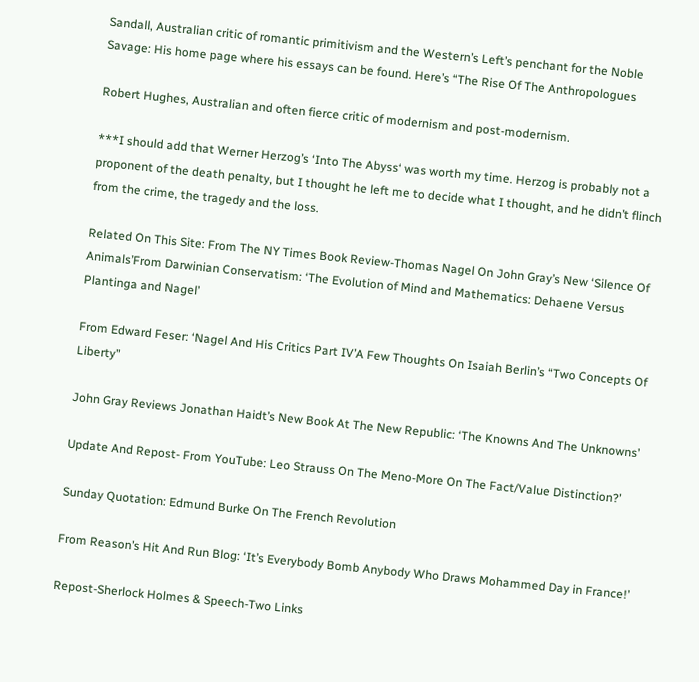Sandall, Australian critic of romantic primitivism and the Western’s Left’s penchant for the Noble Savage: His home page where his essays can be found. Here’s “The Rise Of The Anthropologues

Robert Hughes, Australian and often fierce critic of modernism and post-modernism.

***I should add that Werner Herzog’s ‘Into The Abyss‘ was worth my time. Herzog is probably not a proponent of the death penalty, but I thought he left me to decide what I thought, and he didn’t flinch from the crime, the tragedy and the loss.

Related On This Site: From The NY Times Book Review-Thomas Nagel On John Gray’s New ‘Silence Of Animals’From Darwinian Conservatism: ‘The Evolution of Mind and Mathematics: Dehaene Versus Plantinga and Nagel’

From Edward Feser: ‘Nagel And His Critics Part IV’A Few Thoughts On Isaiah Berlin’s “Two Concepts Of Liberty”

John Gray Reviews Jonathan Haidt’s New Book At The New Republic: ‘The Knowns And The Unknowns’

Update And Repost- From YouTube: Leo Strauss On The Meno-More On The Fact/Value Distinction?’

Sunday Quotation: Edmund Burke On The French Revolution

From Reason’s Hit And Run Blog: ‘It’s Everybody Bomb Anybody Who Draws Mohammed Day in France!’

Repost-Sherlock Holmes & Speech-Two Links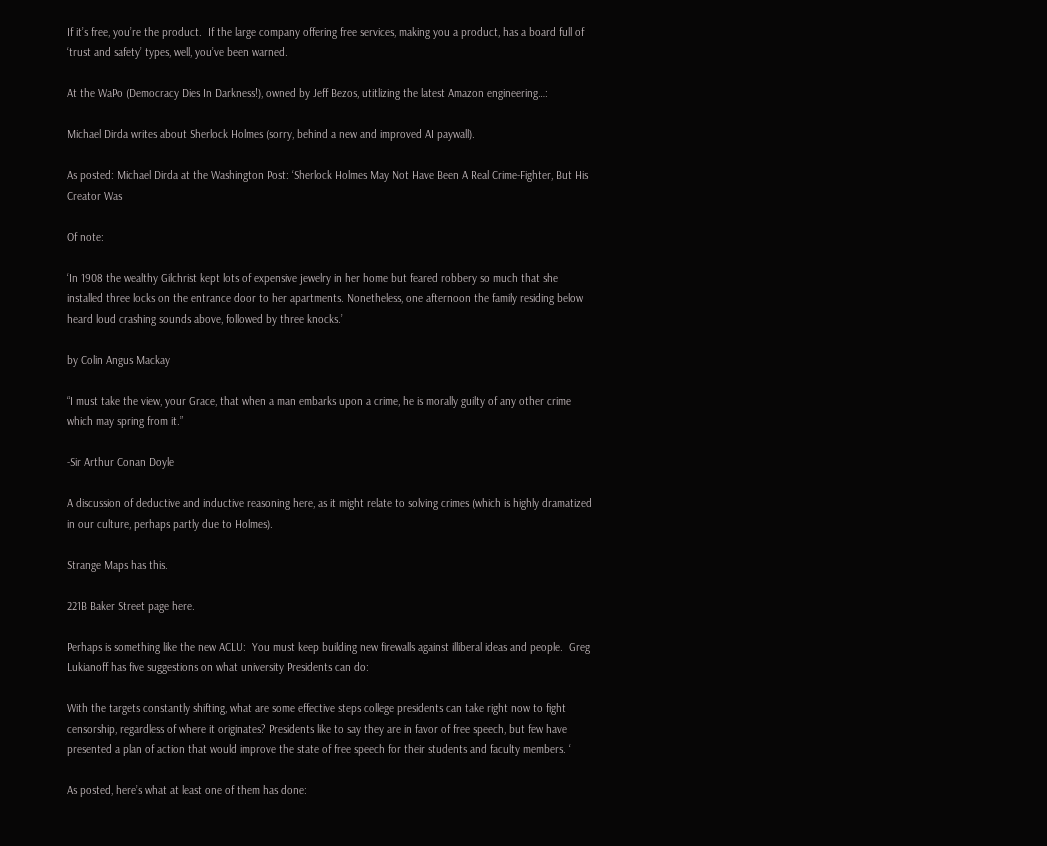If it’s free, you’re the product.  If the large company offering free services, making you a product, has a board full of ‘trust and safety’ types, well, you’ve been warned.

At the WaPo (Democracy Dies In Darkness!), owned by Jeff Bezos, utitlizing the latest Amazon engineering…:

Michael Dirda writes about Sherlock Holmes (sorry, behind a new and improved AI paywall).

As posted: Michael Dirda at the Washington Post: ‘Sherlock Holmes May Not Have Been A Real Crime-Fighter, But His Creator Was

Of note:

‘In 1908 the wealthy Gilchrist kept lots of expensive jewelry in her home but feared robbery so much that she installed three locks on the entrance door to her apartments. Nonetheless, one afternoon the family residing below heard loud crashing sounds above, followed by three knocks.’

by Colin Angus Mackay

“I must take the view, your Grace, that when a man embarks upon a crime, he is morally guilty of any other crime which may spring from it.”

-Sir Arthur Conan Doyle

A discussion of deductive and inductive reasoning here, as it might relate to solving crimes (which is highly dramatized in our culture, perhaps partly due to Holmes).

Strange Maps has this.

221B Baker Street page here.

Perhaps is something like the new ACLU:  You must keep building new firewalls against illiberal ideas and people.  Greg Lukianoff has five suggestions on what university Presidents can do:

With the targets constantly shifting, what are some effective steps college presidents can take right now to fight censorship, regardless of where it originates? Presidents like to say they are in favor of free speech, but few have presented a plan of action that would improve the state of free speech for their students and faculty members. ‘

As posted, here’s what at least one of them has done: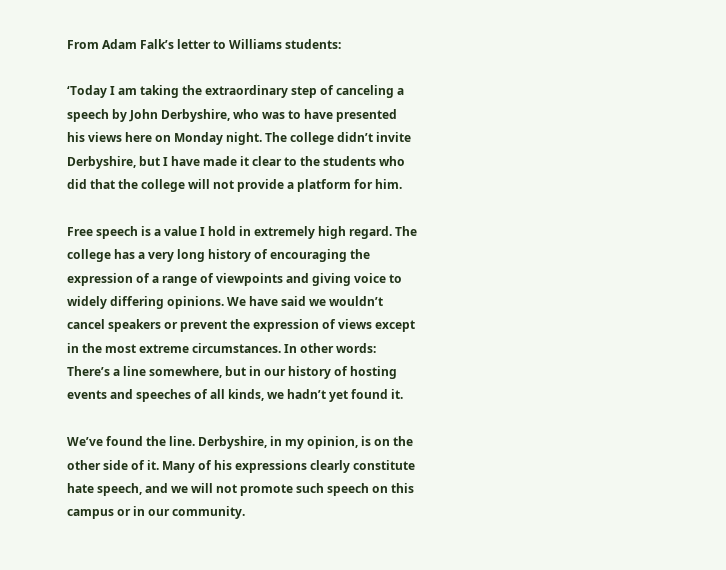From Adam Falk’s letter to Williams students:

‘Today I am taking the extraordinary step of canceling a speech by John Derbyshire, who was to have presented his views here on Monday night. The college didn’t invite Derbyshire, but I have made it clear to the students who did that the college will not provide a platform for him.

Free speech is a value I hold in extremely high regard. The college has a very long history of encouraging the expression of a range of viewpoints and giving voice to widely differing opinions. We have said we wouldn’t cancel speakers or prevent the expression of views except in the most extreme circumstances. In other words: There’s a line somewhere, but in our history of hosting events and speeches of all kinds, we hadn’t yet found it.

We’ve found the line. Derbyshire, in my opinion, is on the other side of it. Many of his expressions clearly constitute hate speech, and we will not promote such speech on this campus or in our community.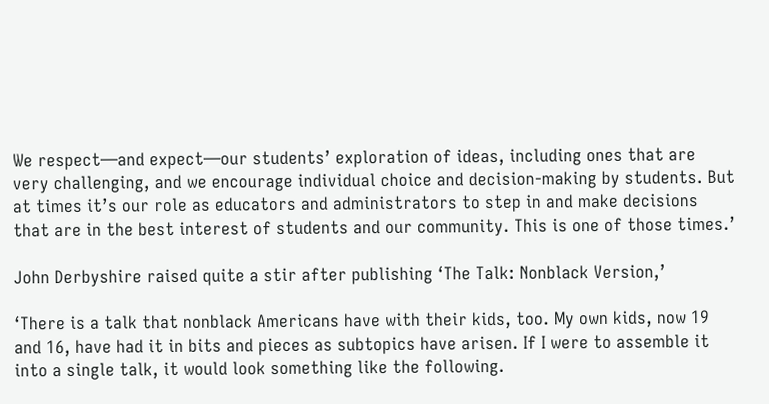We respect—and expect—our students’ exploration of ideas, including ones that are very challenging, and we encourage individual choice and decision-making by students. But at times it’s our role as educators and administrators to step in and make decisions that are in the best interest of students and our community. This is one of those times.’

John Derbyshire raised quite a stir after publishing ‘The Talk: Nonblack Version,’

‘There is a talk that nonblack Americans have with their kids, too. My own kids, now 19 and 16, have had it in bits and pieces as subtopics have arisen. If I were to assemble it into a single talk, it would look something like the following.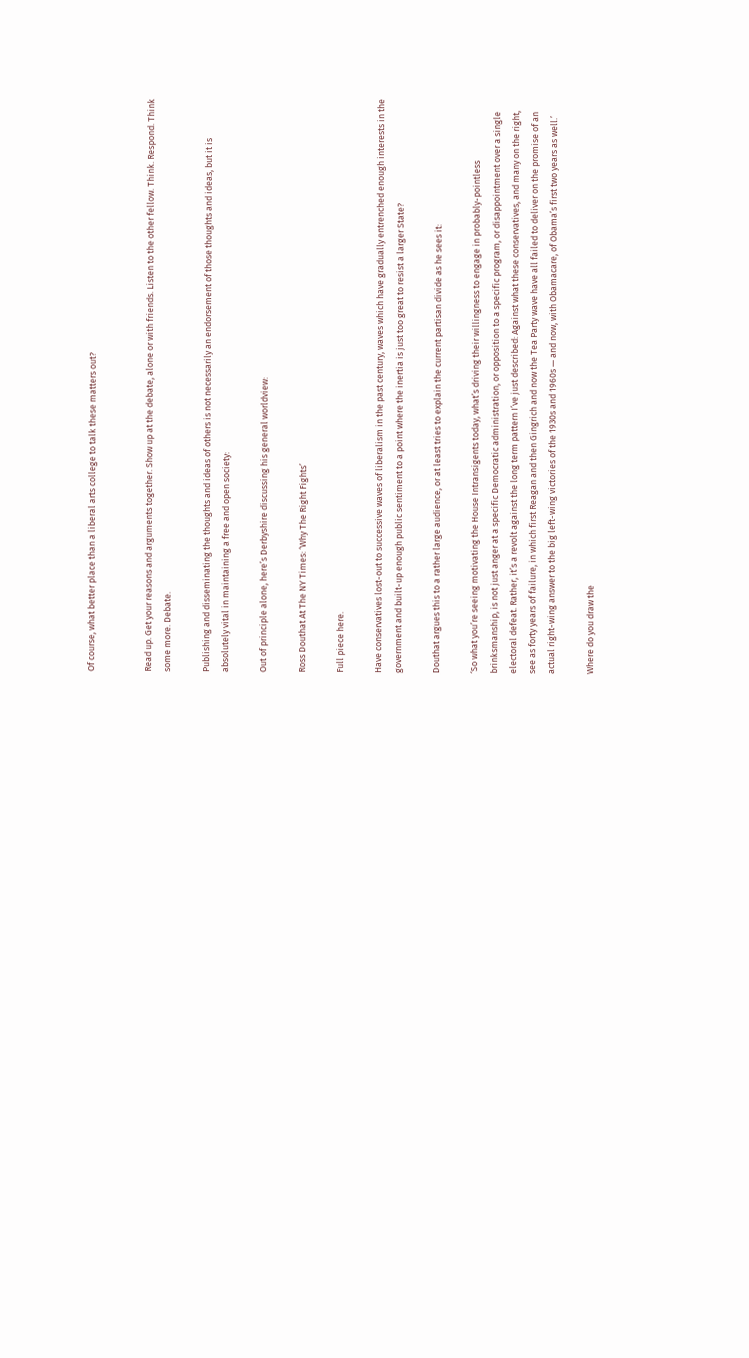Of course, what better place than a liberal arts college to talk these matters out?


Read up. Get your reasons and arguments together. Show up at the debate, alone or with friends. Listen to the other fellow. Think. Respond. Think some more. Debate.

Publishing and disseminating the thoughts and ideas of others is not necessarily an endorsement of those thoughts and ideas, but it is absolutely vital in maintaining a free and open society:

Out of principle alone, here’s Derbyshire discussing his general worldview:

Ross Douthat At The NY Times: ‘Why The Right Fights’

Full piece here.

Have conservatives lost-out to successive waves of liberalism in the past century, waves which have gradually entrenched enough interests in the government and built-up enough public sentiment to a point where the inertia is just too great to resist a larger State?

Douthat argues this to a rather large audience, or at least tries to explain the current partisan divide as he sees it:

‘So what you’re seeing motivating the House Intransigents today, what’s driving their willingness to engage in probably-pointless brinksmanship, is not just anger at a specific Democratic administration, or opposition to a specific program, or disappointment over a single electoral defeat. Rather, it’s a revolt against the long term pattern I’ve just described: Against what these conservatives, and many on the right, see as forty years of failure, in which first Reagan and then Gingrich and now the Tea Party wave have all failed to deliver on the promise of an actual right-wing answer to the big left-wing victories of the 1930s and 1960s — and now, with Obamacare, of Obama’s first two years as well.’

Where do you draw the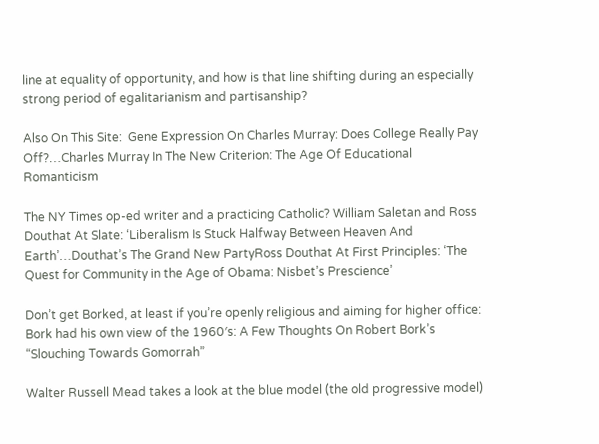line at equality of opportunity, and how is that line shifting during an especially strong period of egalitarianism and partisanship?

Also On This Site:  Gene Expression On Charles Murray: Does College Really Pay Off?…Charles Murray In The New Criterion: The Age Of Educational Romanticism

The NY Times op-ed writer and a practicing Catholic? William Saletan and Ross Douthat At Slate: ‘Liberalism Is Stuck Halfway Between Heaven And Earth’…Douthat’s The Grand New PartyRoss Douthat At First Principles: ‘The Quest for Community in the Age of Obama: Nisbet’s Prescience’

Don’t get Borked, at least if you’re openly religious and aiming for higher office:  Bork had his own view of the 1960′s: A Few Thoughts On Robert Bork’s “Slouching Towards Gomorrah”

Walter Russell Mead takes a look at the blue model (the old progressive model)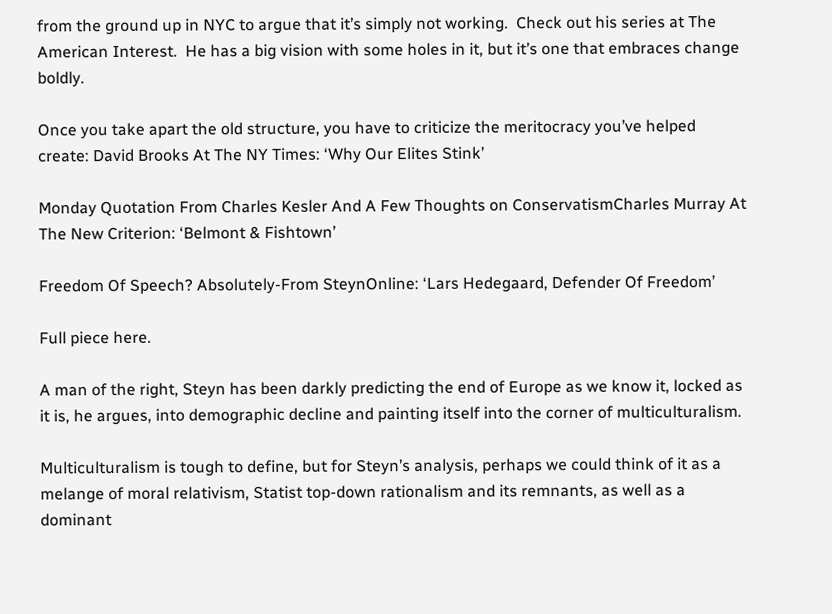from the ground up in NYC to argue that it’s simply not working.  Check out his series at The American Interest.  He has a big vision with some holes in it, but it’s one that embraces change boldly.

Once you take apart the old structure, you have to criticize the meritocracy you’ve helped create: David Brooks At The NY Times: ‘Why Our Elites Stink’

Monday Quotation From Charles Kesler And A Few Thoughts on ConservatismCharles Murray At The New Criterion: ‘Belmont & Fishtown’

Freedom Of Speech? Absolutely-From SteynOnline: ‘Lars Hedegaard, Defender Of Freedom’

Full piece here.

A man of the right, Steyn has been darkly predicting the end of Europe as we know it, locked as it is, he argues, into demographic decline and painting itself into the corner of multiculturalism.

Multiculturalism is tough to define, but for Steyn’s analysis, perhaps we could think of it as a melange of moral relativism, Statist top-down rationalism and its remnants, as well as a dominant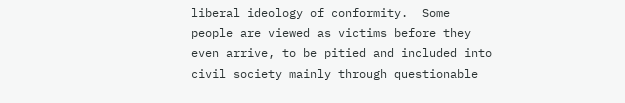liberal ideology of conformity.  Some people are viewed as victims before they even arrive, to be pitied and included into civil society mainly through questionable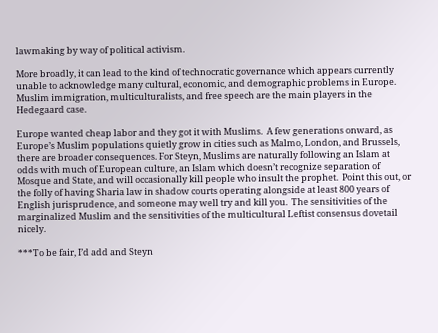lawmaking by way of political activism.

More broadly, it can lead to the kind of technocratic governance which appears currently unable to acknowledge many cultural, economic, and demographic problems in Europe.  Muslim immigration, multiculturalists, and free speech are the main players in the Hedegaard case.

Europe wanted cheap labor and they got it with Muslims.  A few generations onward, as Europe’s Muslim populations quietly grow in cities such as Malmo, London, and Brussels, there are broader consequences. For Steyn, Muslims are naturally following an Islam at odds with much of European culture, an Islam which doesn’t recognize separation of Mosque and State, and will occasionally kill people who insult the prophet.  Point this out, or the folly of having Sharia law in shadow courts operating alongside at least 800 years of English jurisprudence, and someone may well try and kill you.  The sensitivities of the marginalized Muslim and the sensitivities of the multicultural Leftist consensus dovetail nicely.

***To be fair, I’d add and Steyn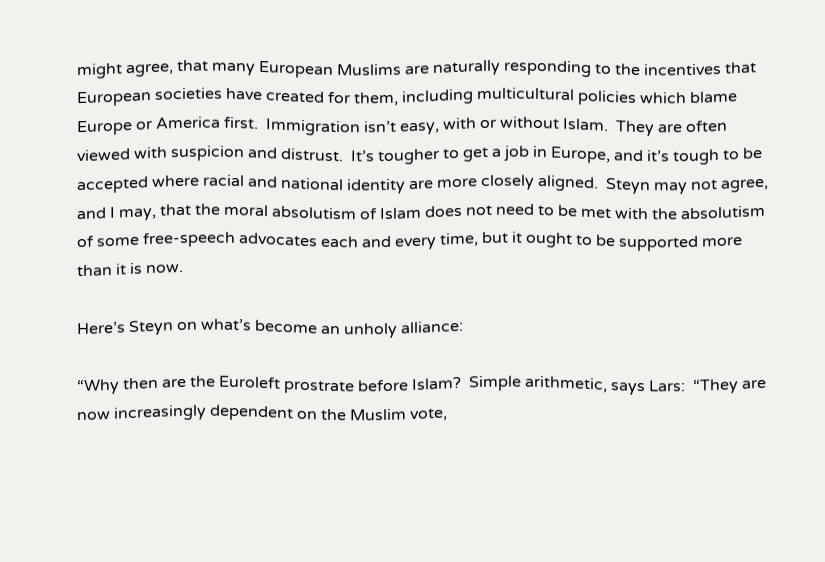might agree, that many European Muslims are naturally responding to the incentives that European societies have created for them, including multicultural policies which blame Europe or America first.  Immigration isn’t easy, with or without Islam.  They are often viewed with suspicion and distrust.  It’s tougher to get a job in Europe, and it’s tough to be accepted where racial and national identity are more closely aligned.  Steyn may not agree, and I may, that the moral absolutism of Islam does not need to be met with the absolutism of some free-speech advocates each and every time, but it ought to be supported more than it is now.

Here’s Steyn on what’s become an unholy alliance:

“Why then are the Euroleft prostrate before Islam?  Simple arithmetic, says Lars:  “They are now increasingly dependent on the Muslim vote,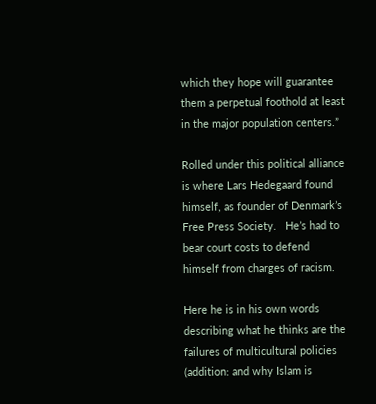which they hope will guarantee them a perpetual foothold at least in the major population centers.”

Rolled under this political alliance is where Lars Hedegaard found himself, as founder of Denmark’s Free Press Society.   He’s had to bear court costs to defend himself from charges of racism.

Here he is in his own words describing what he thinks are the failures of multicultural policies (addition: and why Islam is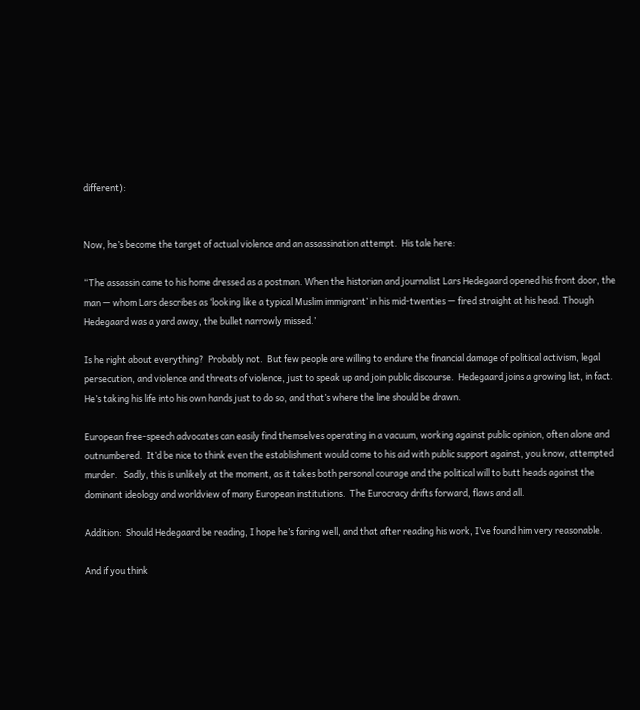different):


Now, he’s become the target of actual violence and an assassination attempt.  His tale here:

“The assassin came to his home dressed as a postman. When the historian and journalist Lars Hedegaard opened his front door, the man — whom Lars describes as ‘looking like a typical Muslim immigrant’ in his mid-twenties — fired straight at his head. Though Hedegaard was a yard away, the bullet narrowly missed.’

Is he right about everything?  Probably not.  But few people are willing to endure the financial damage of political activism, legal persecution, and violence and threats of violence, just to speak up and join public discourse.  Hedegaard joins a growing list, in fact.  He’s taking his life into his own hands just to do so, and that’s where the line should be drawn.

European free-speech advocates can easily find themselves operating in a vacuum, working against public opinion, often alone and outnumbered.  It’d be nice to think even the establishment would come to his aid with public support against, you know, attempted murder.   Sadly, this is unlikely at the moment, as it takes both personal courage and the political will to butt heads against the dominant ideology and worldview of many European institutions.  The Eurocracy drifts forward, flaws and all.

Addition:  Should Hedegaard be reading, I hope he’s faring well, and that after reading his work, I’ve found him very reasonable.

And if you think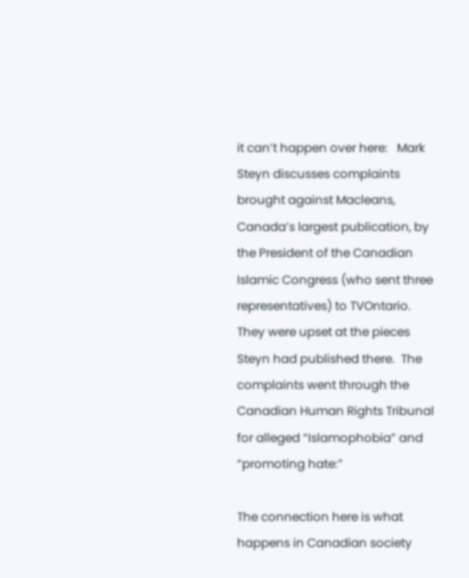it can’t happen over here:   Mark Steyn discusses complaints brought against Macleans, Canada’s largest publication, by the President of the Canadian Islamic Congress (who sent three representatives) to TVOntario.   They were upset at the pieces Steyn had published there.  The complaints went through the Canadian Human Rights Tribunal for alleged “Islamophobia” and “promoting hate:”

The connection here is what happens in Canadian society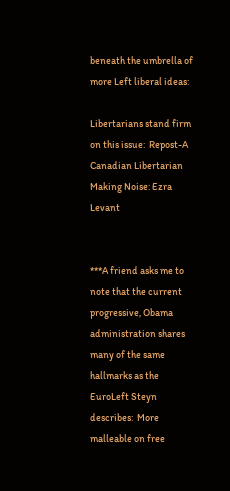beneath the umbrella of more Left liberal ideas:

Libertarians stand firm on this issue:  Repost-A Canadian Libertarian Making Noise: Ezra Levant


***A friend asks me to note that the current progressive, Obama administration shares many of the same hallmarks as the EuroLeft Steyn describes:  More malleable on free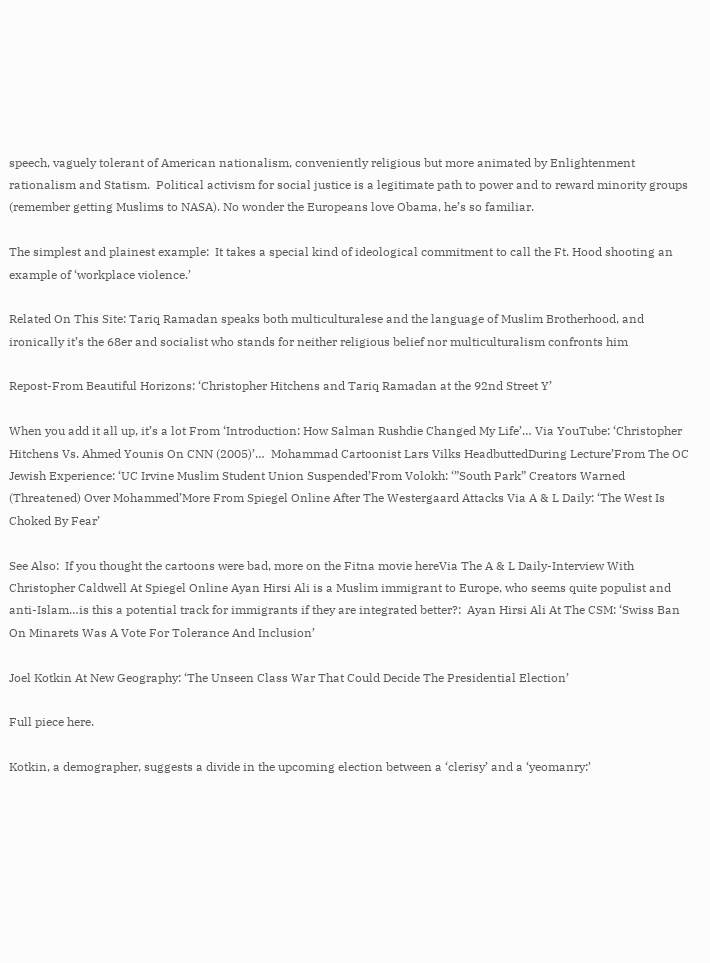speech, vaguely tolerant of American nationalism, conveniently religious but more animated by Enlightenment rationalism and Statism.  Political activism for social justice is a legitimate path to power and to reward minority groups (remember getting Muslims to NASA). No wonder the Europeans love Obama, he’s so familiar.

The simplest and plainest example:  It takes a special kind of ideological commitment to call the Ft. Hood shooting an example of ‘workplace violence.’

Related On This Site: Tariq Ramadan speaks both multiculturalese and the language of Muslim Brotherhood, and ironically it’s the 68er and socialist who stands for neither religious belief nor multiculturalism confronts him

Repost-From Beautiful Horizons: ‘Christopher Hitchens and Tariq Ramadan at the 92nd Street Y’

When you add it all up, it’s a lot From ‘Introduction: How Salman Rushdie Changed My Life’… Via YouTube: ‘Christopher Hitchens Vs. Ahmed Younis On CNN (2005)’…  Mohammad Cartoonist Lars Vilks HeadbuttedDuring Lecture’From The OC Jewish Experience: ‘UC Irvine Muslim Student Union Suspended’From Volokh: ‘”South Park” Creators Warned (Threatened) Over Mohammed’More From Spiegel Online After The Westergaard Attacks Via A & L Daily: ‘The West Is Choked By Fear’

See Also:  If you thought the cartoons were bad, more on the Fitna movie hereVia The A & L Daily-Interview With Christopher Caldwell At Spiegel Online Ayan Hirsi Ali is a Muslim immigrant to Europe, who seems quite populist and anti-Islam…is this a potential track for immigrants if they are integrated better?:  Ayan Hirsi Ali At The CSM: ‘Swiss Ban On Minarets Was A Vote For Tolerance And Inclusion’

Joel Kotkin At New Geography: ‘The Unseen Class War That Could Decide The Presidential Election’

Full piece here.

Kotkin, a demographer, suggests a divide in the upcoming election between a ‘clerisy’ and a ‘yeomanry:’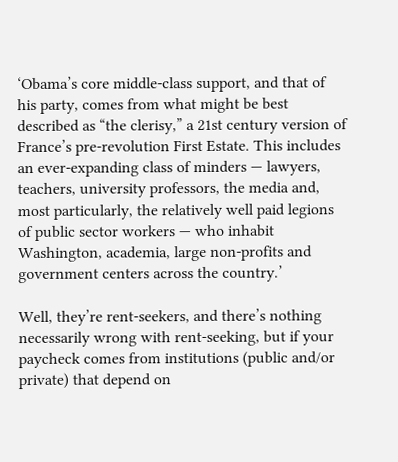‘Obama’s core middle-class support, and that of his party, comes from what might be best described as “the clerisy,” a 21st century version of France’s pre-revolution First Estate. This includes an ever-expanding class of minders — lawyers, teachers, university professors, the media and, most particularly, the relatively well paid legions of public sector workers — who inhabit Washington, academia, large non-profits and government centers across the country.’

Well, they’re rent-seekers, and there’s nothing necessarily wrong with rent-seeking, but if your paycheck comes from institutions (public and/or private) that depend on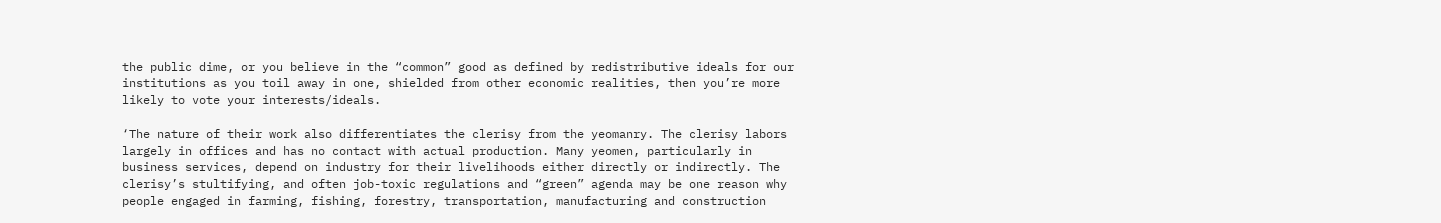the public dime, or you believe in the “common” good as defined by redistributive ideals for our institutions as you toil away in one, shielded from other economic realities, then you’re more likely to vote your interests/ideals.

‘The nature of their work also differentiates the clerisy from the yeomanry. The clerisy labors largely in offices and has no contact with actual production. Many yeomen, particularly in business services, depend on industry for their livelihoods either directly or indirectly. The clerisy’s stultifying, and often job-toxic regulations and “green” agenda may be one reason why people engaged in farming, fishing, forestry, transportation, manufacturing and construction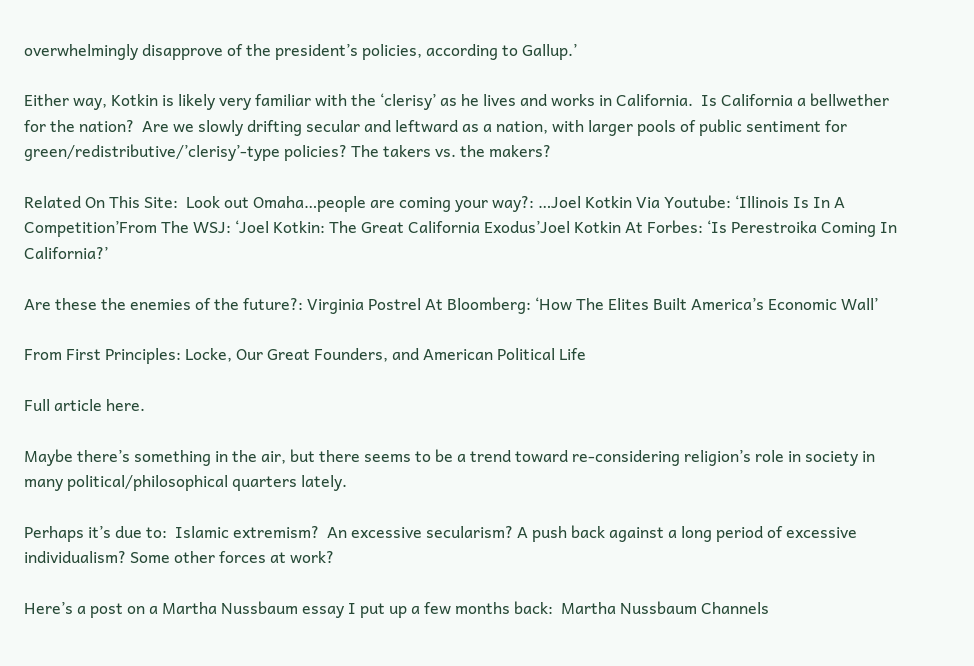overwhelmingly disapprove of the president’s policies, according to Gallup.’

Either way, Kotkin is likely very familiar with the ‘clerisy’ as he lives and works in California.  Is California a bellwether for the nation?  Are we slowly drifting secular and leftward as a nation, with larger pools of public sentiment for green/redistributive/’clerisy’-type policies? The takers vs. the makers?

Related On This Site:  Look out Omaha…people are coming your way?: …Joel Kotkin Via Youtube: ‘Illinois Is In A Competition’From The WSJ: ‘Joel Kotkin: The Great California Exodus’Joel Kotkin At Forbes: ‘Is Perestroika Coming In California?’

Are these the enemies of the future?: Virginia Postrel At Bloomberg: ‘How The Elites Built America’s Economic Wall’

From First Principles: Locke, Our Great Founders, and American Political Life

Full article here.

Maybe there’s something in the air, but there seems to be a trend toward re-considering religion’s role in society in many political/philosophical quarters lately.

Perhaps it’s due to:  Islamic extremism?  An excessive secularism? A push back against a long period of excessive individualism? Some other forces at work?

Here’s a post on a Martha Nussbaum essay I put up a few months back:  Martha Nussbaum Channels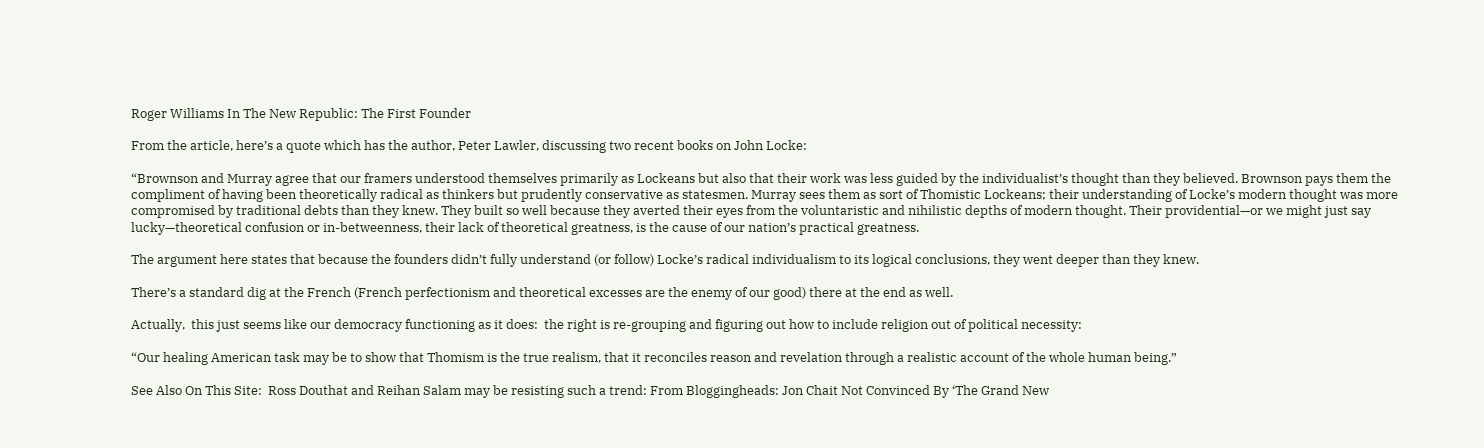Roger Williams In The New Republic: The First Founder

From the article, here’s a quote which has the author, Peter Lawler, discussing two recent books on John Locke:

“Brownson and Murray agree that our framers understood themselves primarily as Lockeans but also that their work was less guided by the individualist’s thought than they believed. Brownson pays them the compliment of having been theoretically radical as thinkers but prudently conservative as statesmen. Murray sees them as sort of Thomistic Lockeans; their understanding of Locke’s modern thought was more compromised by traditional debts than they knew. They built so well because they averted their eyes from the voluntaristic and nihilistic depths of modern thought. Their providential—or we might just say lucky—theoretical confusion or in-betweenness, their lack of theoretical greatness, is the cause of our nation’s practical greatness.

The argument here states that because the founders didn’t fully understand (or follow) Locke’s radical individualism to its logical conclusions, they went deeper than they knew.

There’s a standard dig at the French (French perfectionism and theoretical excesses are the enemy of our good) there at the end as well.

Actually,  this just seems like our democracy functioning as it does:  the right is re-grouping and figuring out how to include religion out of political necessity:

“Our healing American task may be to show that Thomism is the true realism, that it reconciles reason and revelation through a realistic account of the whole human being.”

See Also On This Site:  Ross Douthat and Reihan Salam may be resisting such a trend: From Bloggingheads: Jon Chait Not Convinced By ‘The Grand New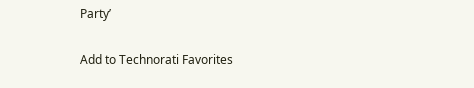Party’

Add to Technorati Favorites